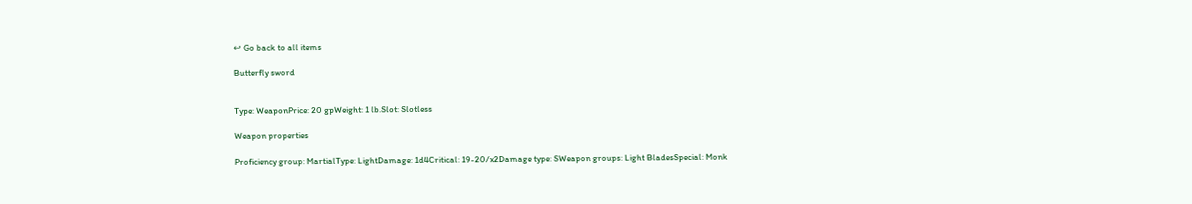↩ Go back to all items

Butterfly sword


Type: WeaponPrice: 20 gpWeight: 1 lb.Slot: Slotless

Weapon properties

Proficiency group: MartialType: LightDamage: 1d4Critical: 19-20/x2Damage type: SWeapon groups: Light BladesSpecial: Monk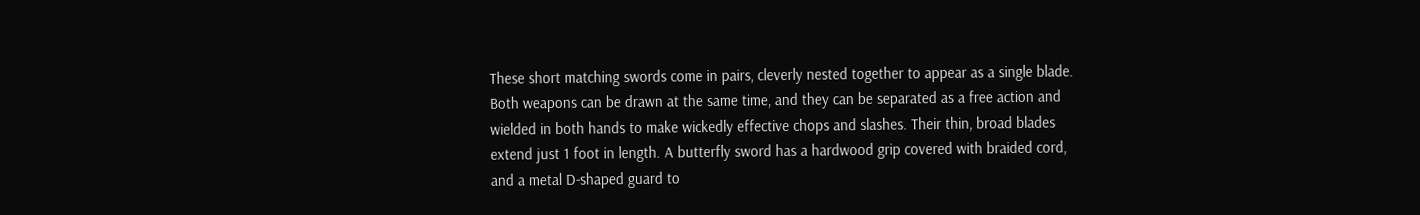These short matching swords come in pairs, cleverly nested together to appear as a single blade. Both weapons can be drawn at the same time, and they can be separated as a free action and wielded in both hands to make wickedly effective chops and slashes. Their thin, broad blades extend just 1 foot in length. A butterfly sword has a hardwood grip covered with braided cord, and a metal D-shaped guard to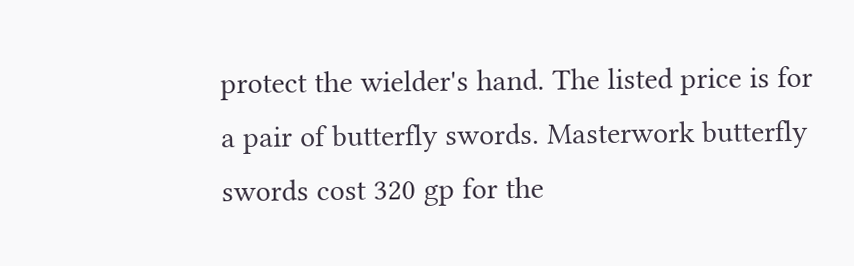protect the wielder's hand. The listed price is for a pair of butterfly swords. Masterwork butterfly swords cost 320 gp for the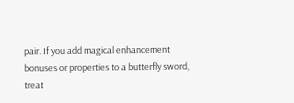pair. If you add magical enhancement bonuses or properties to a butterfly sword, treat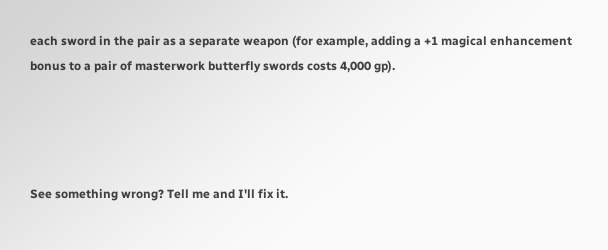each sword in the pair as a separate weapon (for example, adding a +1 magical enhancement bonus to a pair of masterwork butterfly swords costs 4,000 gp).




See something wrong? Tell me and I'll fix it.